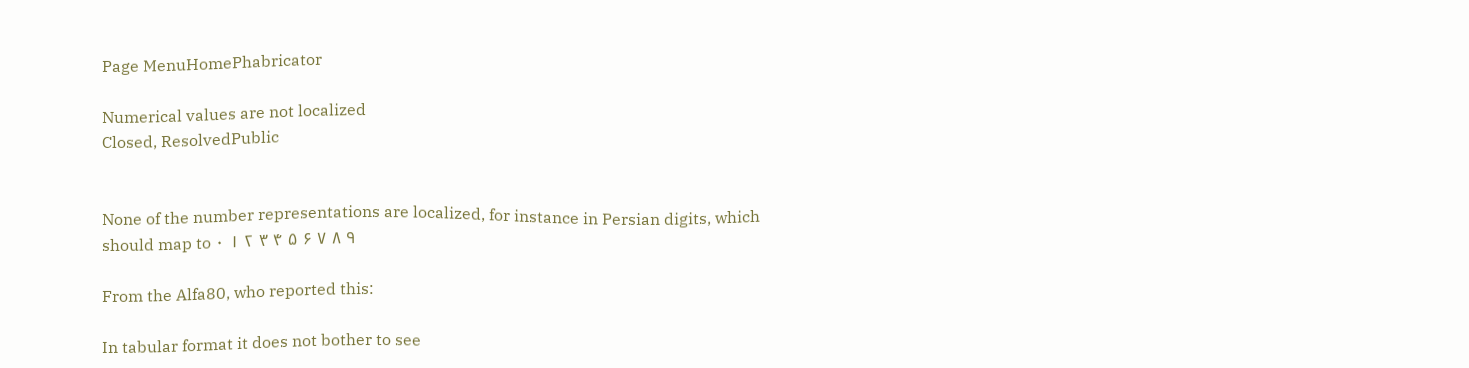Page MenuHomePhabricator

Numerical values are not localized
Closed, ResolvedPublic


None of the number representations are localized, for instance in Persian digits, which should map to ۰ ۱ ۲ ۳ ۴ ۵ ۶ ۷ ۸ ۹

From the Alfa80, who reported this:

In tabular format it does not bother to see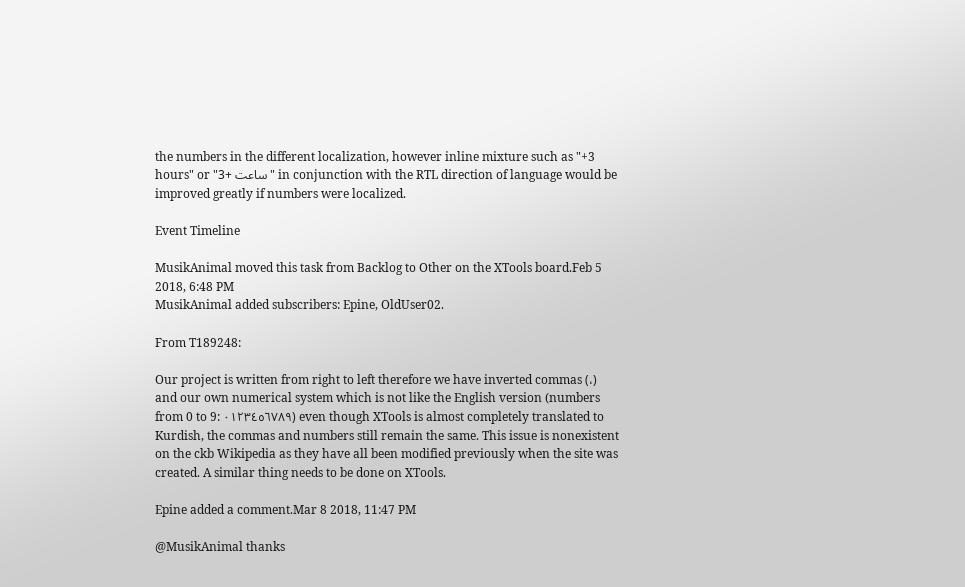the numbers in the different localization, however inline mixture such as "+3 hours" or "ساعت +3" in conjunction with the RTL direction of language would be improved greatly if numbers were localized.

Event Timeline

MusikAnimal moved this task from Backlog to Other on the XTools board.Feb 5 2018, 6:48 PM
MusikAnimal added subscribers: Epine, OldUser02.

From T189248:

Our project is written from right to left therefore we have inverted commas (،) and our own numerical system which is not like the English version (numbers from 0 to 9: ٠١٢٣٤٥٦٧٨٩) even though XTools is almost completely translated to Kurdish, the commas and numbers still remain the same. This issue is nonexistent on the ckb Wikipedia as they have all been modified previously when the site was created. A similar thing needs to be done on XTools.

Epine added a comment.Mar 8 2018, 11:47 PM

@MusikAnimal thanks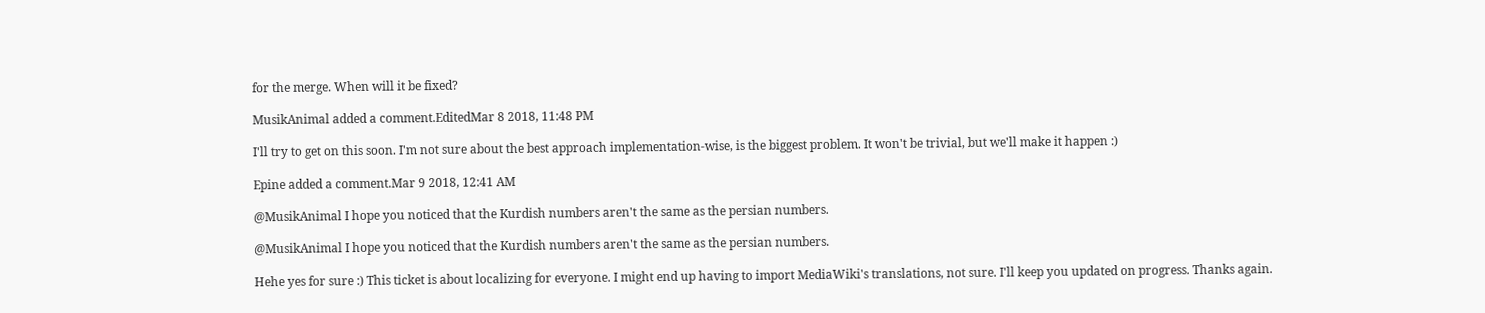for the merge. When will it be fixed?

MusikAnimal added a comment.EditedMar 8 2018, 11:48 PM

I'll try to get on this soon. I'm not sure about the best approach implementation-wise, is the biggest problem. It won't be trivial, but we'll make it happen :)

Epine added a comment.Mar 9 2018, 12:41 AM

@MusikAnimal I hope you noticed that the Kurdish numbers aren't the same as the persian numbers.

@MusikAnimal I hope you noticed that the Kurdish numbers aren't the same as the persian numbers.

Hehe yes for sure :) This ticket is about localizing for everyone. I might end up having to import MediaWiki's translations, not sure. I'll keep you updated on progress. Thanks again.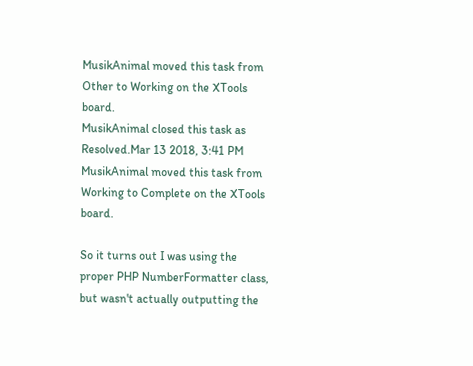MusikAnimal moved this task from Other to Working on the XTools board.
MusikAnimal closed this task as Resolved.Mar 13 2018, 3:41 PM
MusikAnimal moved this task from Working to Complete on the XTools board.

So it turns out I was using the proper PHP NumberFormatter class, but wasn't actually outputting the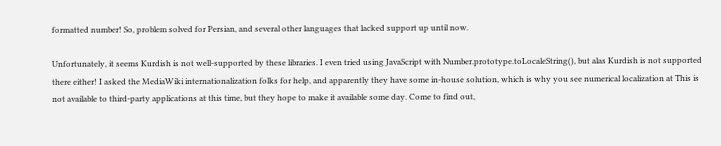formatted number! So, problem solved for Persian, and several other languages that lacked support up until now.

Unfortunately, it seems Kurdish is not well-supported by these libraries. I even tried using JavaScript with Number.prototype.toLocaleString(), but alas Kurdish is not supported there either! I asked the MediaWiki internationalization folks for help, and apparently they have some in-house solution, which is why you see numerical localization at This is not available to third-party applications at this time, but they hope to make it available some day. Come to find out,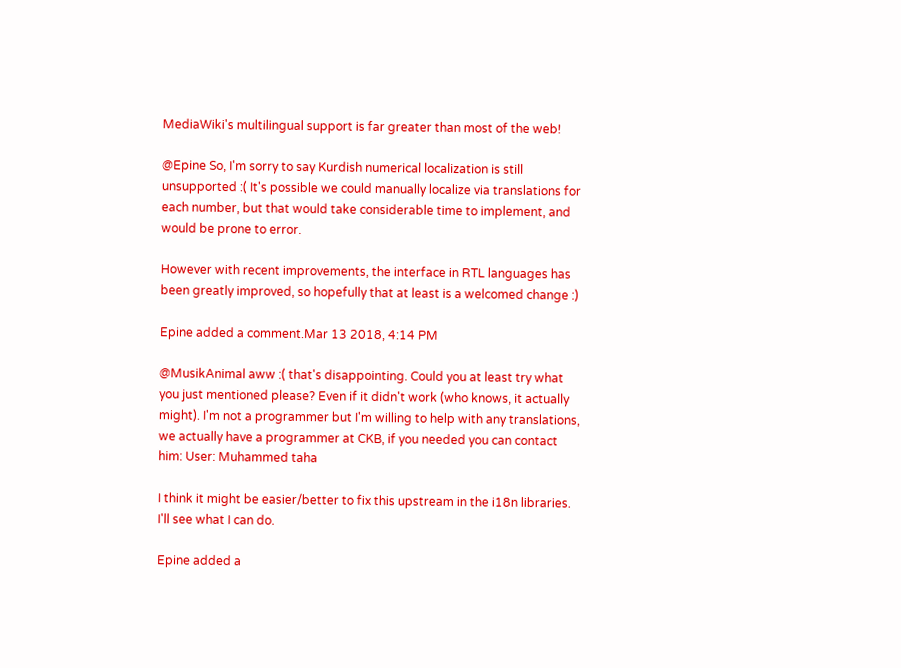MediaWiki's multilingual support is far greater than most of the web!

@Epine So, I'm sorry to say Kurdish numerical localization is still unsupported :( It's possible we could manually localize via translations for each number, but that would take considerable time to implement, and would be prone to error.

However with recent improvements, the interface in RTL languages has been greatly improved, so hopefully that at least is a welcomed change :)

Epine added a comment.Mar 13 2018, 4:14 PM

@MusikAnimal aww :( that's disappointing. Could you at least try what you just mentioned please? Even if it didn't work (who knows, it actually might). I'm not a programmer but I'm willing to help with any translations, we actually have a programmer at CKB, if you needed you can contact him: User: Muhammed taha

I think it might be easier/better to fix this upstream in the i18n libraries. I'll see what I can do.

Epine added a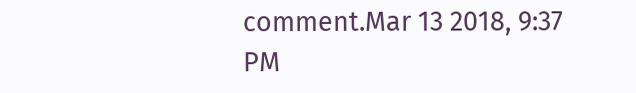comment.Mar 13 2018, 9:37 PM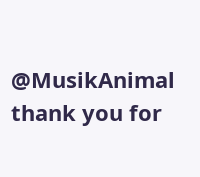@MusikAnimal thank you for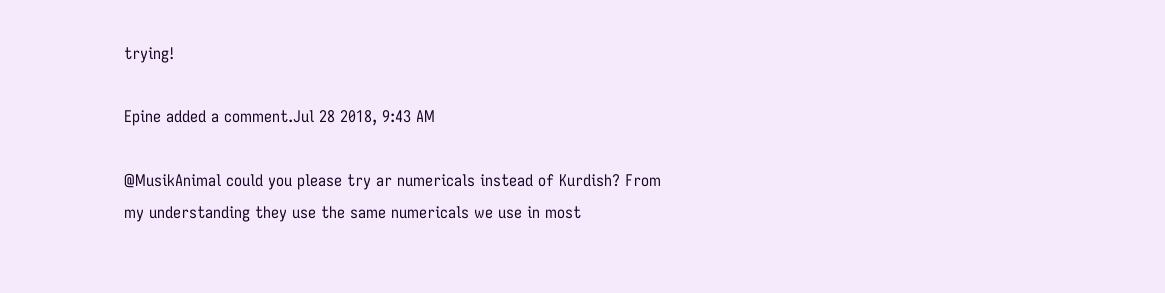trying!

Epine added a comment.Jul 28 2018, 9:43 AM

@MusikAnimal could you please try ar numericals instead of Kurdish? From my understanding they use the same numericals we use in most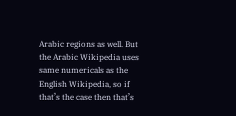Arabic regions as well. But the Arabic Wikipedia uses same numericals as the English Wikipedia, so if that’s the case then that’s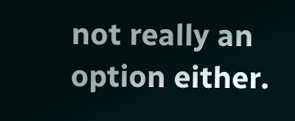not really an option either.